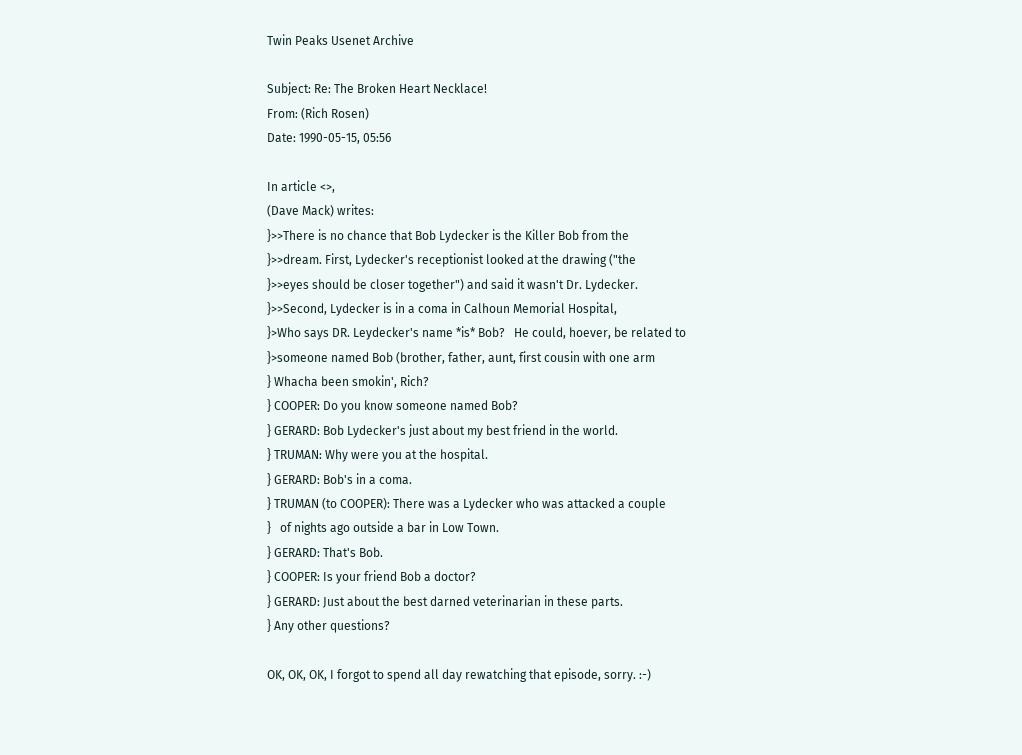Twin Peaks Usenet Archive

Subject: Re: The Broken Heart Necklace!
From: (Rich Rosen)
Date: 1990-05-15, 05:56

In article <>,
(Dave Mack) writes:
}>>There is no chance that Bob Lydecker is the Killer Bob from the
}>>dream. First, Lydecker's receptionist looked at the drawing ("the
}>>eyes should be closer together") and said it wasn't Dr. Lydecker.
}>>Second, Lydecker is in a coma in Calhoun Memorial Hospital,
}>Who says DR. Leydecker's name *is* Bob?   He could, hoever, be related to
}>someone named Bob (brother, father, aunt, first cousin with one arm
} Whacha been smokin', Rich?
} COOPER: Do you know someone named Bob?
} GERARD: Bob Lydecker's just about my best friend in the world.
} TRUMAN: Why were you at the hospital.
} GERARD: Bob's in a coma.
} TRUMAN (to COOPER): There was a Lydecker who was attacked a couple
}   of nights ago outside a bar in Low Town.
} GERARD: That's Bob.
} COOPER: Is your friend Bob a doctor?
} GERARD: Just about the best darned veterinarian in these parts.
} Any other questions?

OK, OK, OK, I forgot to spend all day rewatching that episode, sorry. :-)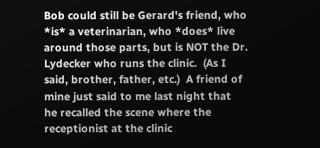Bob could still be Gerard's friend, who *is* a veterinarian, who *does* live
around those parts, but is NOT the Dr. Lydecker who runs the clinic.  (As I
said, brother, father, etc.)  A friend of mine just said to me last night that
he recalled the scene where the receptionist at the clinic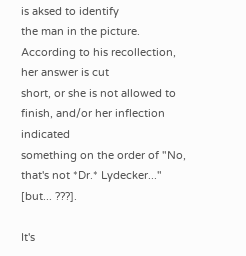is aksed to identify
the man in the picture.  According to his recollection, her answer is cut
short, or she is not allowed to finish, and/or her inflection indicated
something on the order of "No, that's not *Dr.* Lydecker..." [but... ???].

It's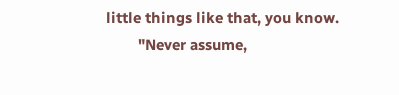little things like that, you know.
        "Never assume,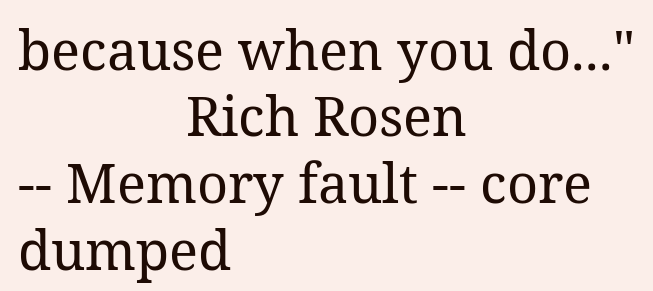because when you do..."
            Rich Rosen
-- Memory fault -- core dumped